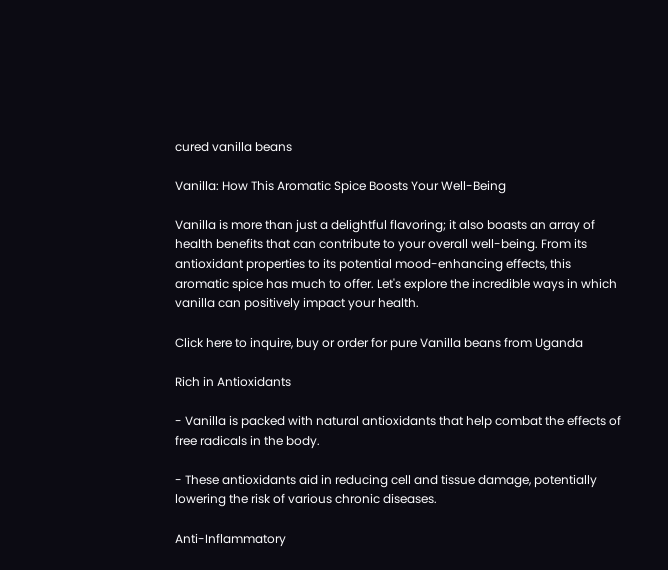cured vanilla beans

Vanilla: How This Aromatic Spice Boosts Your Well-Being

Vanilla is more than just a delightful flavoring; it also boasts an array of health benefits that can contribute to your overall well-being. From its antioxidant properties to its potential mood-enhancing effects, this aromatic spice has much to offer. Let's explore the incredible ways in which vanilla can positively impact your health.

Click here to inquire, buy or order for pure Vanilla beans from Uganda

Rich in Antioxidants

- Vanilla is packed with natural antioxidants that help combat the effects of free radicals in the body.

- These antioxidants aid in reducing cell and tissue damage, potentially lowering the risk of various chronic diseases.

Anti-Inflammatory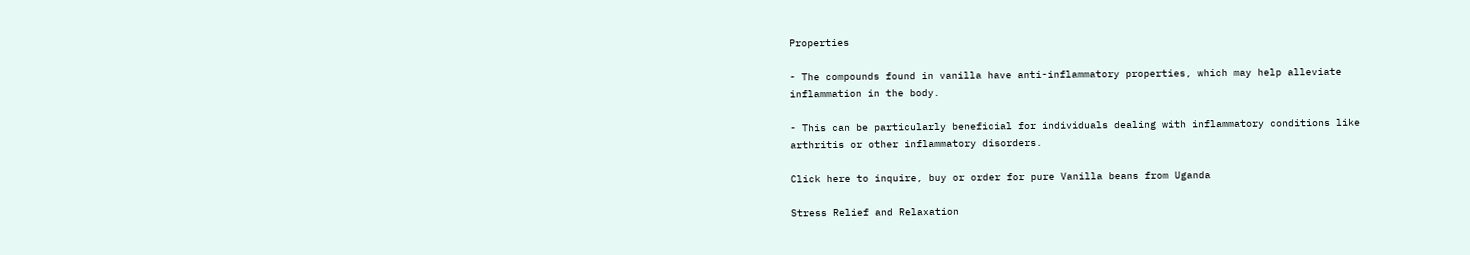Properties

- The compounds found in vanilla have anti-inflammatory properties, which may help alleviate inflammation in the body.

- This can be particularly beneficial for individuals dealing with inflammatory conditions like arthritis or other inflammatory disorders.

Click here to inquire, buy or order for pure Vanilla beans from Uganda

Stress Relief and Relaxation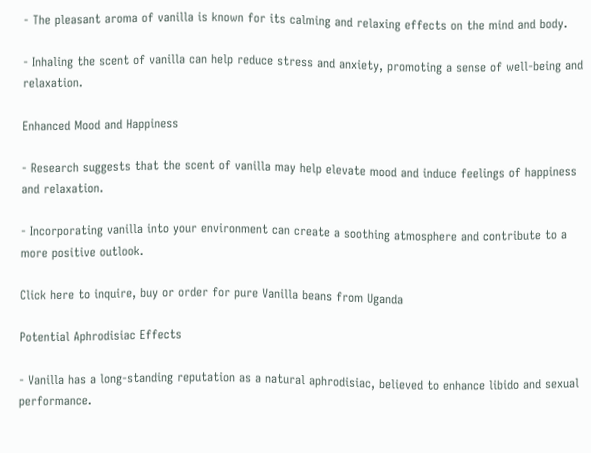- The pleasant aroma of vanilla is known for its calming and relaxing effects on the mind and body.

- Inhaling the scent of vanilla can help reduce stress and anxiety, promoting a sense of well-being and relaxation.

Enhanced Mood and Happiness

- Research suggests that the scent of vanilla may help elevate mood and induce feelings of happiness and relaxation.

- Incorporating vanilla into your environment can create a soothing atmosphere and contribute to a more positive outlook.

Click here to inquire, buy or order for pure Vanilla beans from Uganda

Potential Aphrodisiac Effects

- Vanilla has a long-standing reputation as a natural aphrodisiac, believed to enhance libido and sexual performance.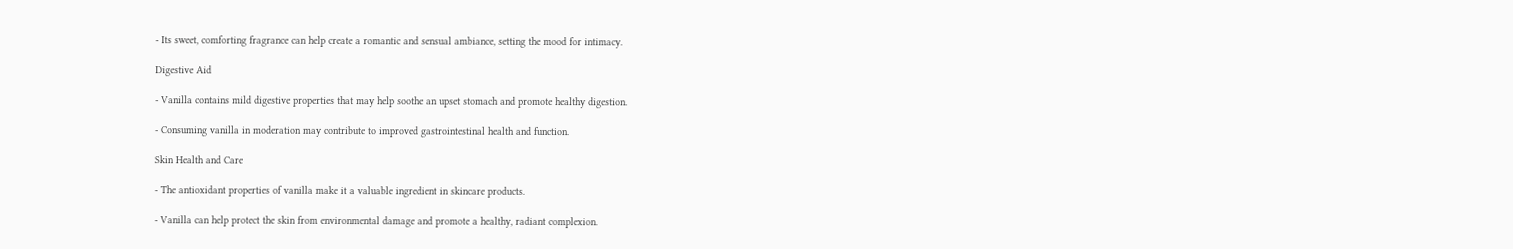- Its sweet, comforting fragrance can help create a romantic and sensual ambiance, setting the mood for intimacy.

Digestive Aid

- Vanilla contains mild digestive properties that may help soothe an upset stomach and promote healthy digestion.

- Consuming vanilla in moderation may contribute to improved gastrointestinal health and function.

Skin Health and Care

- The antioxidant properties of vanilla make it a valuable ingredient in skincare products.

- Vanilla can help protect the skin from environmental damage and promote a healthy, radiant complexion.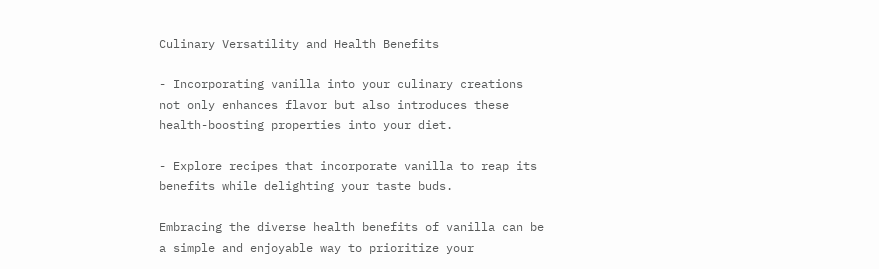Culinary Versatility and Health Benefits

- Incorporating vanilla into your culinary creations not only enhances flavor but also introduces these health-boosting properties into your diet.

- Explore recipes that incorporate vanilla to reap its benefits while delighting your taste buds.

Embracing the diverse health benefits of vanilla can be a simple and enjoyable way to prioritize your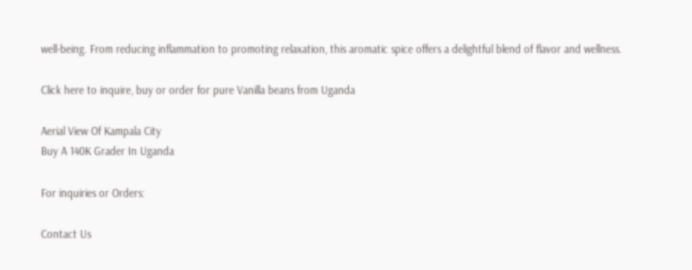well-being. From reducing inflammation to promoting relaxation, this aromatic spice offers a delightful blend of flavor and wellness.

Click here to inquire, buy or order for pure Vanilla beans from Uganda

Aerial View Of Kampala City
Buy A 140K Grader In Uganda

For inquiries or Orders:

Contact Us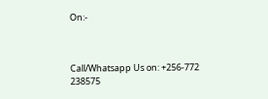On:-



Call/Whatsapp Us on: +256-772 238575